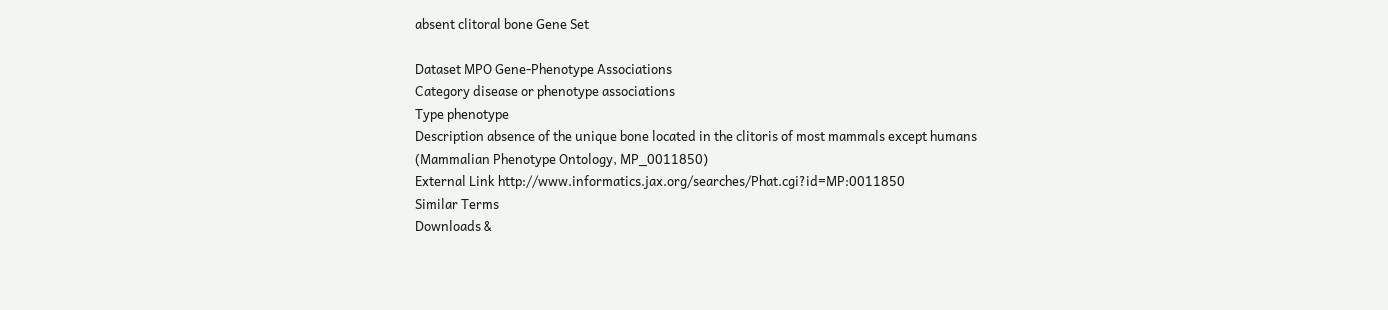absent clitoral bone Gene Set

Dataset MPO Gene-Phenotype Associations
Category disease or phenotype associations
Type phenotype
Description absence of the unique bone located in the clitoris of most mammals except humans (Mammalian Phenotype Ontology, MP_0011850)
External Link http://www.informatics.jax.org/searches/Phat.cgi?id=MP:0011850
Similar Terms
Downloads &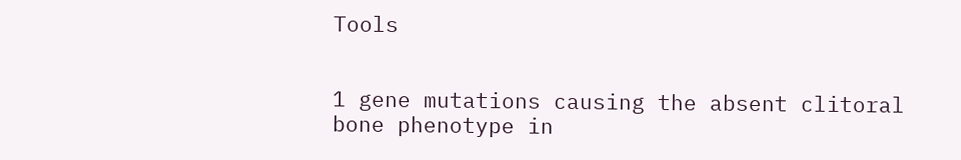Tools


1 gene mutations causing the absent clitoral bone phenotype in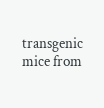transgenic mice from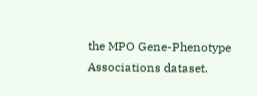the MPO Gene-Phenotype Associations dataset.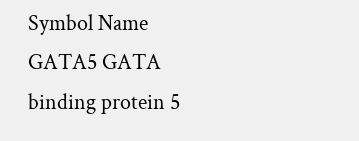Symbol Name
GATA5 GATA binding protein 5